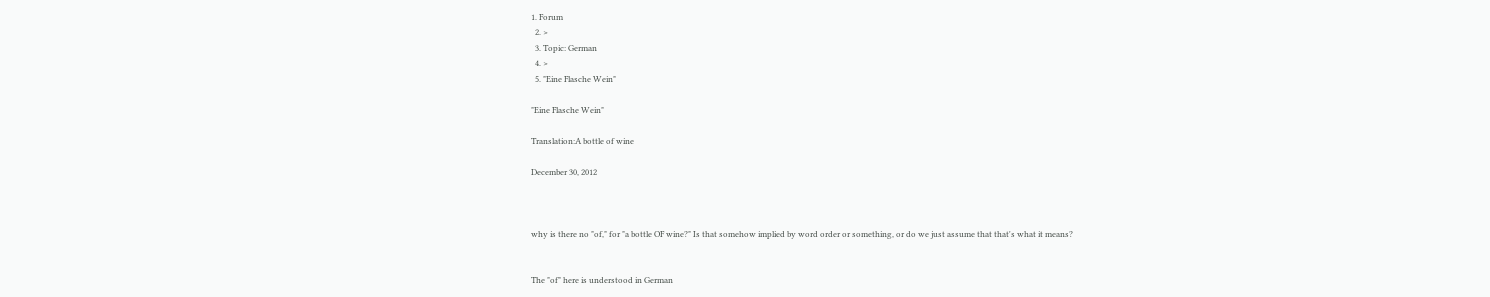1. Forum
  2. >
  3. Topic: German
  4. >
  5. "Eine Flasche Wein"

"Eine Flasche Wein"

Translation:A bottle of wine

December 30, 2012



why is there no "of," for "a bottle OF wine?" Is that somehow implied by word order or something, or do we just assume that that's what it means?


The "of" here is understood in German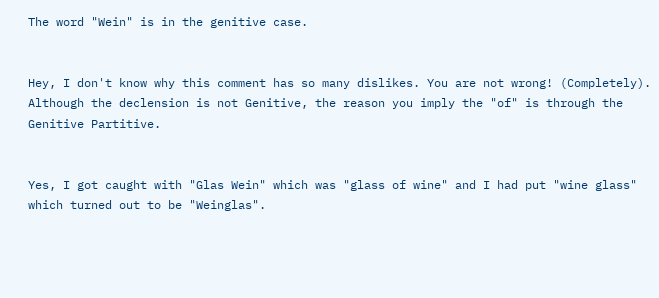The word "Wein" is in the genitive case.


Hey, I don't know why this comment has so many dislikes. You are not wrong! (Completely). Although the declension is not Genitive, the reason you imply the "of" is through the Genitive Partitive.


Yes, I got caught with "Glas Wein" which was "glass of wine" and I had put "wine glass" which turned out to be "Weinglas".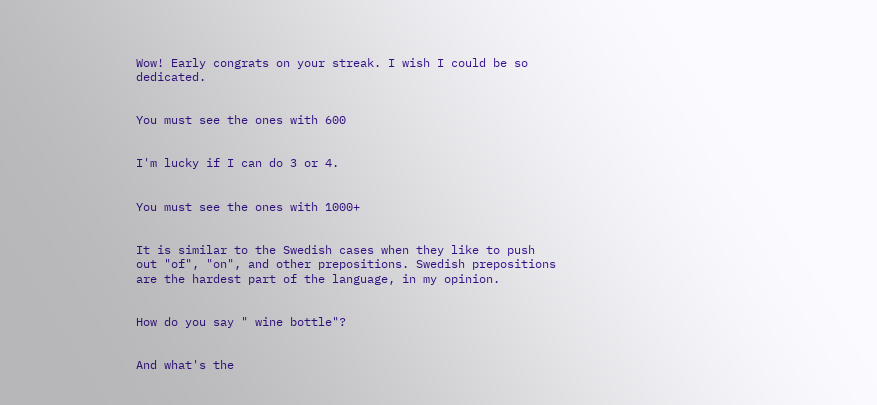Wow! Early congrats on your streak. I wish I could be so dedicated.


You must see the ones with 600


I'm lucky if I can do 3 or 4.


You must see the ones with 1000+


It is similar to the Swedish cases when they like to push out "of", "on", and other prepositions. Swedish prepositions are the hardest part of the language, in my opinion.


How do you say " wine bottle"?


And what's the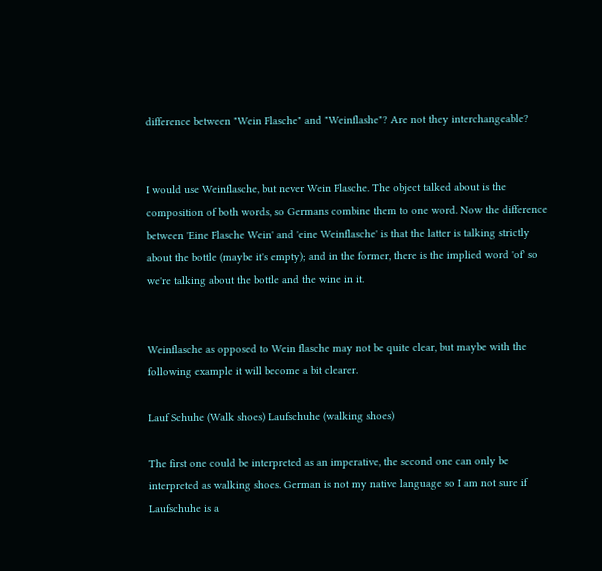difference between "Wein Flasche" and "Weinflashe"? Are not they interchangeable?


I would use Weinflasche, but never Wein Flasche. The object talked about is the composition of both words, so Germans combine them to one word. Now the difference between 'Eine Flasche Wein' and 'eine Weinflasche' is that the latter is talking strictly about the bottle (maybe it's empty); and in the former, there is the implied word 'of' so we're talking about the bottle and the wine in it.


Weinflasche as opposed to Wein flasche may not be quite clear, but maybe with the following example it will become a bit clearer.

Lauf Schuhe (Walk shoes) Laufschuhe (walking shoes)

The first one could be interpreted as an imperative, the second one can only be interpreted as walking shoes. German is not my native language so I am not sure if Laufschuhe is a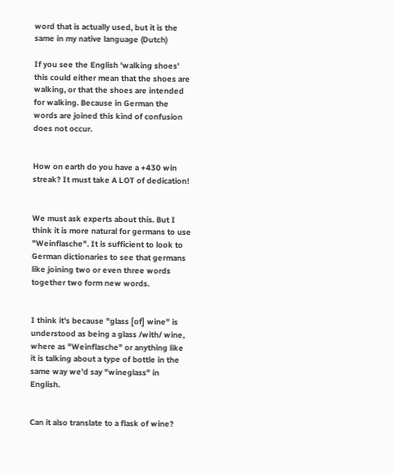word that is actually used, but it is the same in my native language (Dutch)

If you see the English 'walking shoes' this could either mean that the shoes are walking, or that the shoes are intended for walking. Because in German the words are joined this kind of confusion does not occur.


How on earth do you have a +430 win streak? It must take A LOT of dedication!


We must ask experts about this. But I think it is more natural for germans to use "Weinflasche". It is sufficient to look to German dictionaries to see that germans like joining two or even three words together two form new words.


I think it's because "glass [of] wine" is understood as being a glass /with/ wine, where as "Weinflasche" or anything like it is talking about a type of bottle in the same way we'd say "wineglass" in English.


Can it also translate to a flask of wine?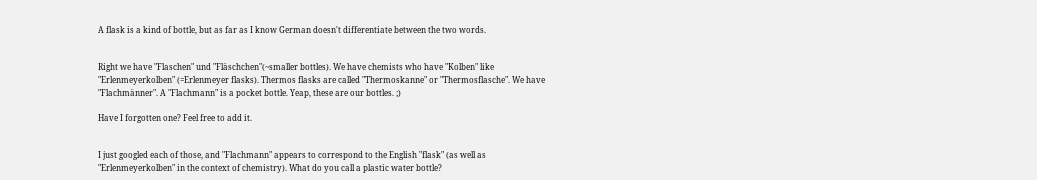A flask is a kind of bottle, but as far as I know German doesn't differentiate between the two words.


Right we have "Flaschen" und "Fläschchen"(~smaller bottles). We have chemists who have "Kolben" like "Erlenmeyerkolben" (=Erlenmeyer flasks). Thermos flasks are called "Thermoskanne" or "Thermosflasche". We have "Flachmänner". A "Flachmann" is a pocket bottle. Yeap, these are our bottles. ;)

Have I forgotten one? Feel free to add it.


I just googled each of those, and "Flachmann" appears to correspond to the English "flask" (as well as "Erlenmeyerkolben" in the context of chemistry). What do you call a plastic water bottle?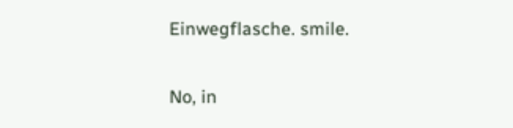Einwegflasche. smile.

No, in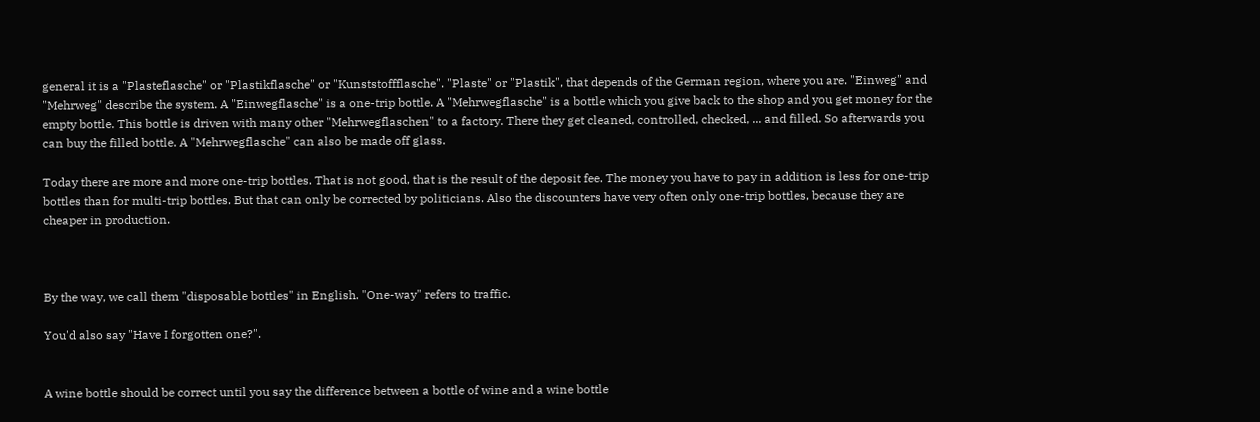general it is a "Plasteflasche" or "Plastikflasche" or "Kunststoffflasche". "Plaste" or "Plastik", that depends of the German region, where you are. "Einweg" and "Mehrweg" describe the system. A "Einwegflasche" is a one-trip bottle. A "Mehrwegflasche" is a bottle which you give back to the shop and you get money for the empty bottle. This bottle is driven with many other "Mehrwegflaschen" to a factory. There they get cleaned, controlled, checked, ... and filled. So afterwards you can buy the filled bottle. A "Mehrwegflasche" can also be made off glass.

Today there are more and more one-trip bottles. That is not good, that is the result of the deposit fee. The money you have to pay in addition is less for one-trip bottles than for multi-trip bottles. But that can only be corrected by politicians. Also the discounters have very often only one-trip bottles, because they are cheaper in production.



By the way, we call them "disposable bottles" in English. "One-way" refers to traffic.

You'd also say "Have I forgotten one?".


A wine bottle should be correct until you say the difference between a bottle of wine and a wine bottle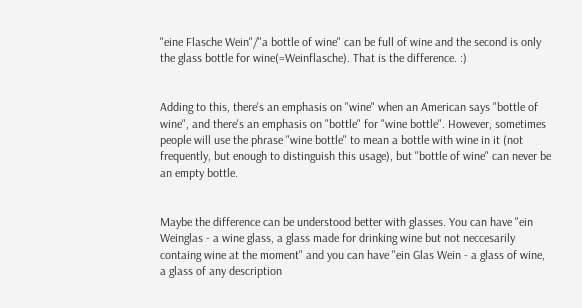"eine Flasche Wein"/"a bottle of wine" can be full of wine and the second is only the glass bottle for wine(=Weinflasche). That is the difference. :)


Adding to this, there's an emphasis on "wine" when an American says "bottle of wine", and there's an emphasis on "bottle" for "wine bottle". However, sometimes people will use the phrase "wine bottle" to mean a bottle with wine in it (not frequently, but enough to distinguish this usage), but "bottle of wine" can never be an empty bottle.


Maybe the difference can be understood better with glasses. You can have "ein Weinglas - a wine glass, a glass made for drinking wine but not neccesarily containg wine at the moment" and you can have "ein Glas Wein - a glass of wine, a glass of any description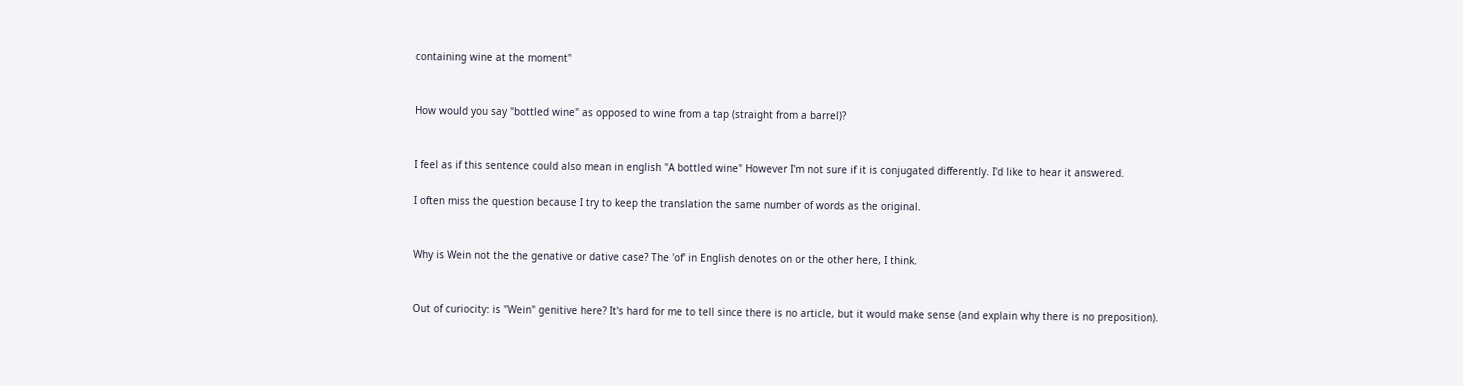containing wine at the moment"


How would you say "bottled wine" as opposed to wine from a tap (straight from a barrel)?


I feel as if this sentence could also mean in english "A bottled wine" However I'm not sure if it is conjugated differently. I'd like to hear it answered.

I often miss the question because I try to keep the translation the same number of words as the original.


Why is Wein not the the genative or dative case? The 'of' in English denotes on or the other here, I think.


Out of curiocity: is "Wein" genitive here? It's hard for me to tell since there is no article, but it would make sense (and explain why there is no preposition).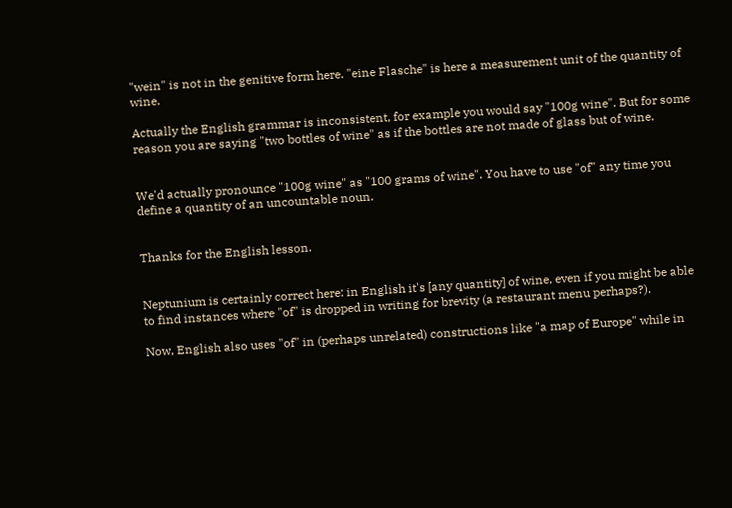"wein" is not in the genitive form here. "eine Flasche" is here a measurement unit of the quantity of wine.

Actually the English grammar is inconsistent, for example you would say "100g wine". But for some reason you are saying "two bottles of wine" as if the bottles are not made of glass but of wine.


We'd actually pronounce "100g wine" as "100 grams of wine". You have to use "of" any time you define a quantity of an uncountable noun.


Thanks for the English lesson.


Neptunium is certainly correct here: in English it's [any quantity] of wine, even if you might be able to find instances where "of" is dropped in writing for brevity (a restaurant menu perhaps?).

Now, English also uses "of" in (perhaps unrelated) constructions like "a map of Europe" while in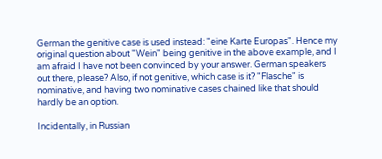German the genitive case is used instead: "eine Karte Europas". Hence my original question about "Wein" being genitive in the above example, and I am afraid I have not been convinced by your answer. German speakers out there, please? Also, if not genitive, which case is it? "Flasche" is nominative, and having two nominative cases chained like that should hardly be an option.

Incidentally, in Russian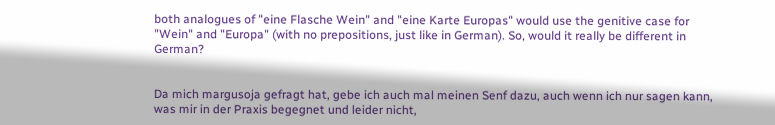both analogues of "eine Flasche Wein" and "eine Karte Europas" would use the genitive case for "Wein" and "Europa" (with no prepositions, just like in German). So, would it really be different in German?


Da mich margusoja gefragt hat, gebe ich auch mal meinen Senf dazu, auch wenn ich nur sagen kann, was mir in der Praxis begegnet und leider nicht,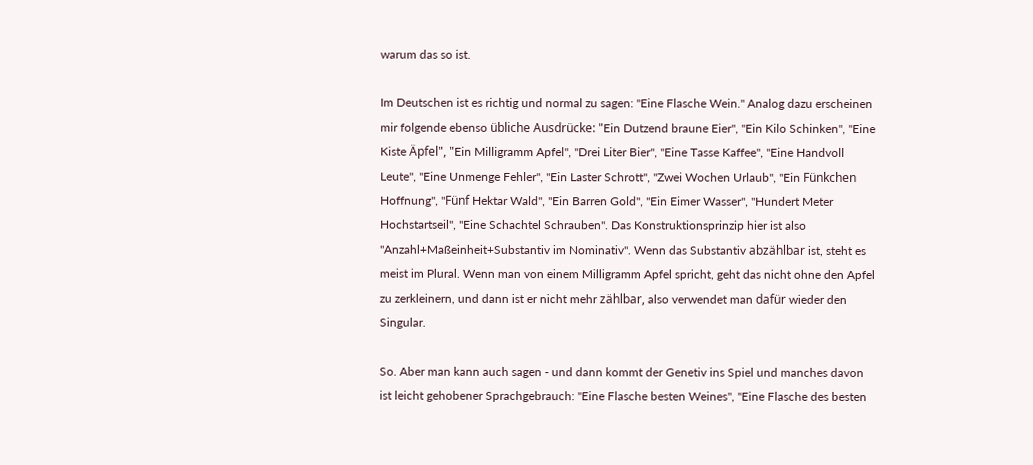warum das so ist.

Im Deutschen ist es richtig und normal zu sagen: "Eine Flasche Wein." Analog dazu erscheinen mir folgende ebenso übliche Ausdrücke: "Ein Dutzend braune Eier", "Ein Kilo Schinken", "Eine Kiste Äpfel", "Ein Milligramm Apfel", "Drei Liter Bier", "Eine Tasse Kaffee", "Eine Handvoll Leute", "Eine Unmenge Fehler", "Ein Laster Schrott", "Zwei Wochen Urlaub", "Ein Fünkchen Hoffnung", "Fünf Hektar Wald", "Ein Barren Gold", "Ein Eimer Wasser", "Hundert Meter Hochstartseil", "Eine Schachtel Schrauben". Das Konstruktionsprinzip hier ist also "Anzahl+Maßeinheit+Substantiv im Nominativ". Wenn das Substantiv abzählbar ist, steht es meist im Plural. Wenn man von einem Milligramm Apfel spricht, geht das nicht ohne den Apfel zu zerkleinern, und dann ist er nicht mehr zählbar, also verwendet man dafür wieder den Singular.

So. Aber man kann auch sagen - und dann kommt der Genetiv ins Spiel und manches davon ist leicht gehobener Sprachgebrauch: "Eine Flasche besten Weines", "Eine Flasche des besten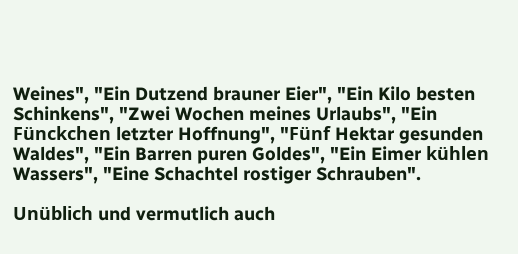Weines", "Ein Dutzend brauner Eier", "Ein Kilo besten Schinkens", "Zwei Wochen meines Urlaubs", "Ein Fünckchen letzter Hoffnung", "Fünf Hektar gesunden Waldes", "Ein Barren puren Goldes", "Ein Eimer kühlen Wassers", "Eine Schachtel rostiger Schrauben".

Unüblich und vermutlich auch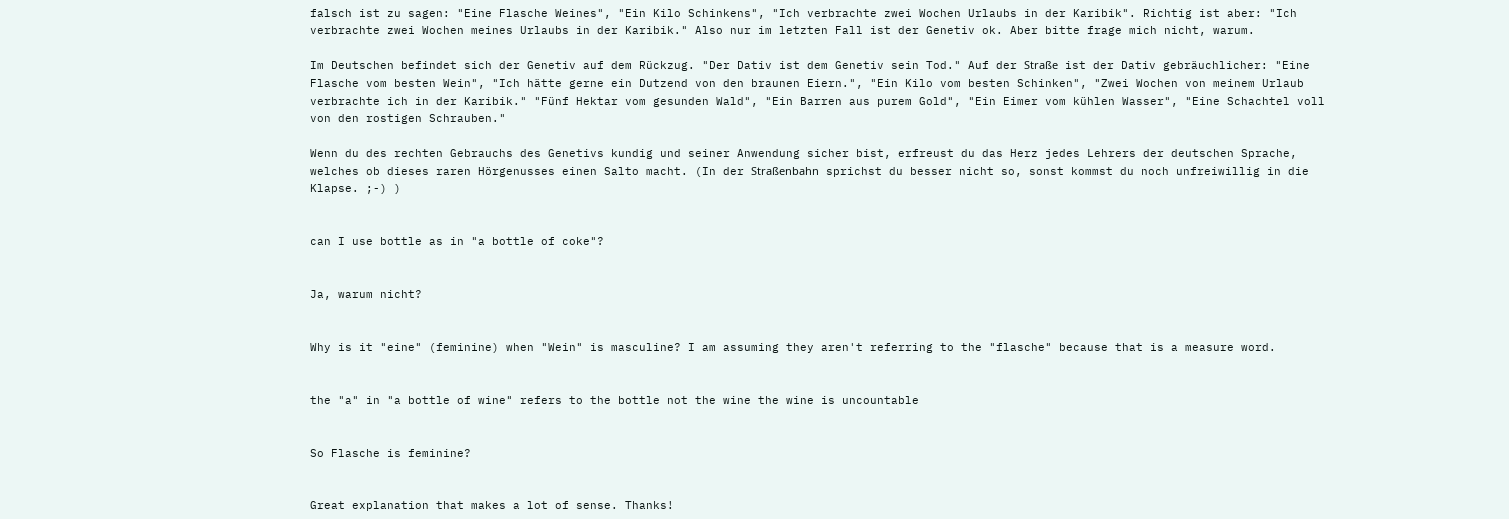falsch ist zu sagen: "Eine Flasche Weines", "Ein Kilo Schinkens", "Ich verbrachte zwei Wochen Urlaubs in der Karibik". Richtig ist aber: "Ich verbrachte zwei Wochen meines Urlaubs in der Karibik." Also nur im letzten Fall ist der Genetiv ok. Aber bitte frage mich nicht, warum.

Im Deutschen befindet sich der Genetiv auf dem Rückzug. "Der Dativ ist dem Genetiv sein Tod." Auf der Straße ist der Dativ gebräuchlicher: "Eine Flasche vom besten Wein", "Ich hätte gerne ein Dutzend von den braunen Eiern.", "Ein Kilo vom besten Schinken", "Zwei Wochen von meinem Urlaub verbrachte ich in der Karibik." "Fünf Hektar vom gesunden Wald", "Ein Barren aus purem Gold", "Ein Eimer vom kühlen Wasser", "Eine Schachtel voll von den rostigen Schrauben."

Wenn du des rechten Gebrauchs des Genetivs kundig und seiner Anwendung sicher bist, erfreust du das Herz jedes Lehrers der deutschen Sprache, welches ob dieses raren Hörgenusses einen Salto macht. (In der Straßenbahn sprichst du besser nicht so, sonst kommst du noch unfreiwillig in die Klapse. ;-) )


can I use bottle as in "a bottle of coke"?


Ja, warum nicht?


Why is it "eine" (feminine) when "Wein" is masculine? I am assuming they aren't referring to the "flasche" because that is a measure word.


the "a" in "a bottle of wine" refers to the bottle not the wine the wine is uncountable


So Flasche is feminine?


Great explanation that makes a lot of sense. Thanks!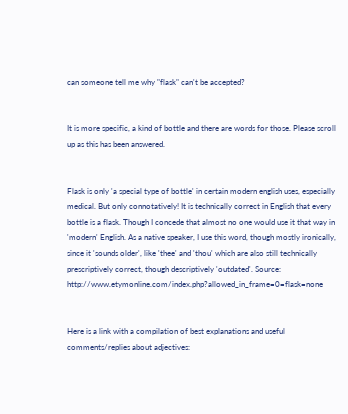can someone tell me why "flask" can't be accepted?


It is more specific, a kind of bottle and there are words for those. Please scroll up as this has been answered.


Flask is only 'a special type of bottle' in certain modern english uses, especially medical. But only connotatively! It is technically correct in English that every bottle is a flask. Though I concede that almost no one would use it that way in 'modern' English. As a native speaker, I use this word, though mostly ironically, since it 'sounds older', like 'thee' and 'thou' which are also still technically prescriptively correct, though descriptively 'outdated'. Source: http://www.etymonline.com/index.php?allowed_in_frame=0=flask=none


Here is a link with a compilation of best explanations and useful comments/replies about adjectives: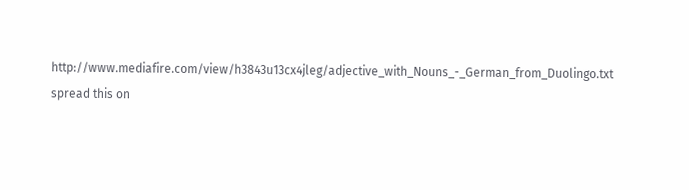http://www.mediafire.com/view/h3843u13cx4jleg/adjective_with_Nouns_-_German_from_Duolingo.txt spread this on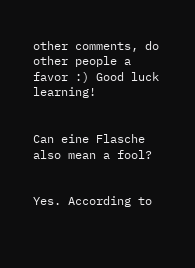other comments, do other people a favor :) Good luck learning!


Can eine Flasche also mean a fool?


Yes. According to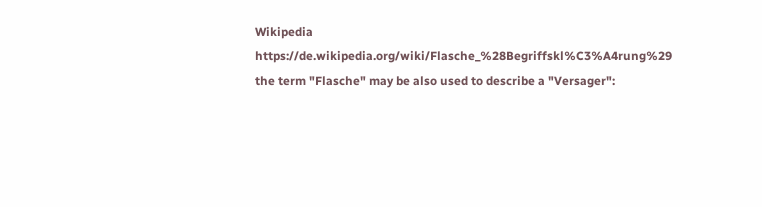Wikipedia https://de.wikipedia.org/wiki/Flasche_%28Begriffskl%C3%A4rung%29 the term "Flasche" may be also used to describe a "Versager":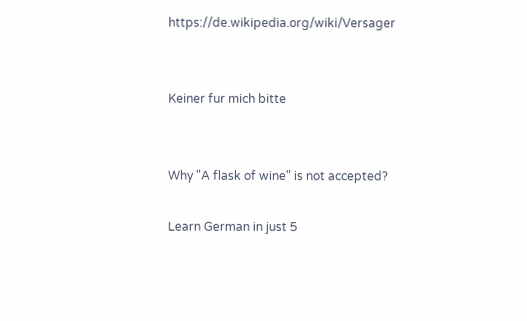https://de.wikipedia.org/wiki/Versager


Keiner fur mich bitte


Why "A flask of wine" is not accepted?

Learn German in just 5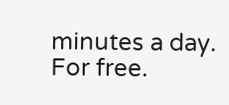minutes a day. For free.